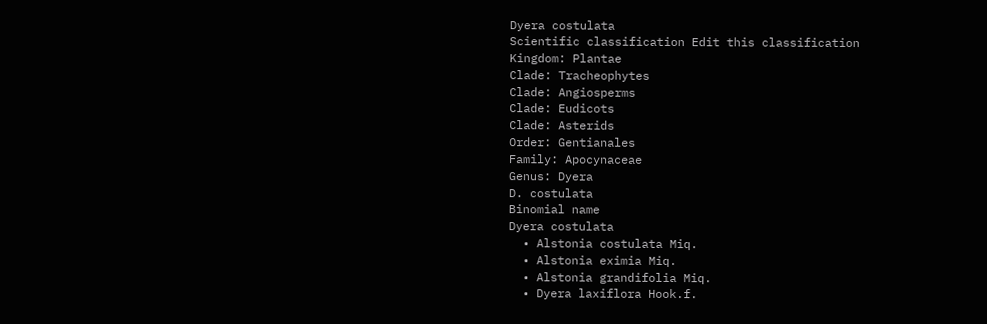Dyera costulata
Scientific classification Edit this classification
Kingdom: Plantae
Clade: Tracheophytes
Clade: Angiosperms
Clade: Eudicots
Clade: Asterids
Order: Gentianales
Family: Apocynaceae
Genus: Dyera
D. costulata
Binomial name
Dyera costulata
  • Alstonia costulata Miq.
  • Alstonia eximia Miq.
  • Alstonia grandifolia Miq.
  • Dyera laxiflora Hook.f.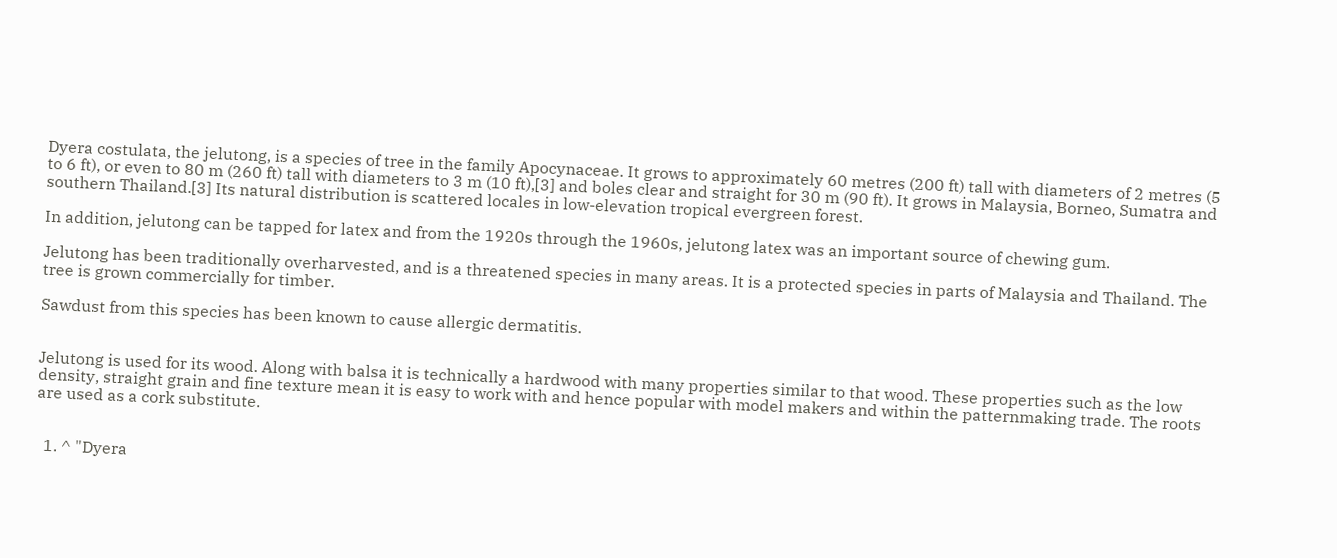Dyera costulata, the jelutong, is a species of tree in the family Apocynaceae. It grows to approximately 60 metres (200 ft) tall with diameters of 2 metres (5 to 6 ft), or even to 80 m (260 ft) tall with diameters to 3 m (10 ft),[3] and boles clear and straight for 30 m (90 ft). It grows in Malaysia, Borneo, Sumatra and southern Thailand.[3] Its natural distribution is scattered locales in low-elevation tropical evergreen forest.

In addition, jelutong can be tapped for latex and from the 1920s through the 1960s, jelutong latex was an important source of chewing gum.

Jelutong has been traditionally overharvested, and is a threatened species in many areas. It is a protected species in parts of Malaysia and Thailand. The tree is grown commercially for timber.

Sawdust from this species has been known to cause allergic dermatitis.


Jelutong is used for its wood. Along with balsa it is technically a hardwood with many properties similar to that wood. These properties such as the low density, straight grain and fine texture mean it is easy to work with and hence popular with model makers and within the patternmaking trade. The roots are used as a cork substitute.


  1. ^ "Dyera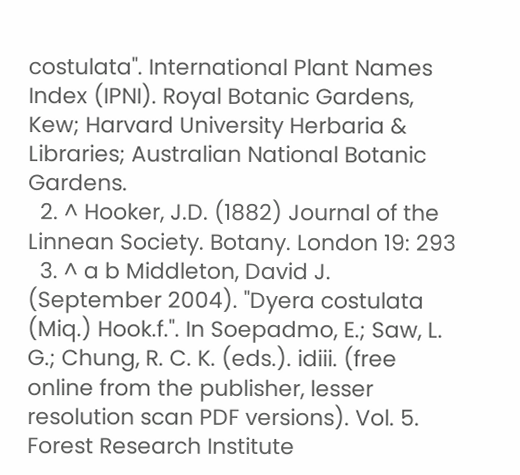costulata". International Plant Names Index (IPNI). Royal Botanic Gardens, Kew; Harvard University Herbaria & Libraries; Australian National Botanic Gardens.
  2. ^ Hooker, J.D. (1882) Journal of the Linnean Society. Botany. London 19: 293
  3. ^ a b Middleton, David J. (September 2004). "Dyera costulata (Miq.) Hook.f.". In Soepadmo, E.; Saw, L. G.; Chung, R. C. K. (eds.). idiii. (free online from the publisher, lesser resolution scan PDF versions). Vol. 5. Forest Research Institute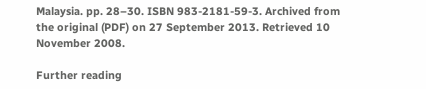Malaysia. pp. 28–30. ISBN 983-2181-59-3. Archived from the original (PDF) on 27 September 2013. Retrieved 10 November 2008.

Further reading